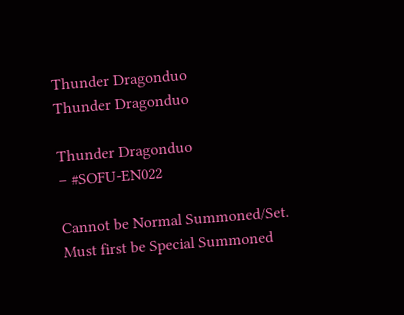Thunder Dragonduo
Thunder Dragonduo

Thunder Dragonduo
– #SOFU-EN022

Cannot be Normal Summoned/Set. Must first be Special Summoned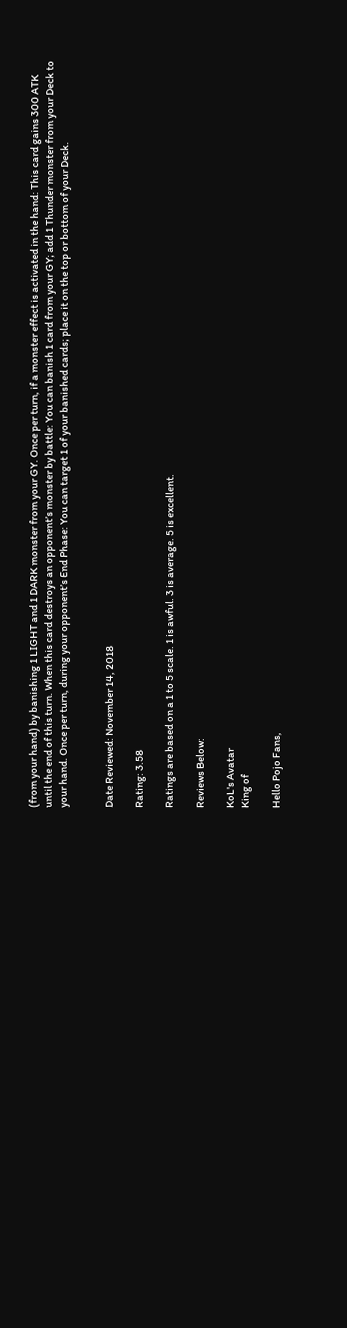(from your hand) by banishing 1 LIGHT and 1 DARK monster from your GY. Once per turn, if a monster effect is activated in the hand: This card gains 300 ATK until the end of this turn. When this card destroys an opponent’s monster by battle: You can banish 1 card from your GY; add 1 Thunder monster from your Deck to your hand. Once per turn, during your opponent’s End Phase: You can target 1 of your banished cards; place it on the top or bottom of your Deck.


Date Reviewed: November 14, 2018

Rating: 3.58

Ratings are based on a 1 to 5 scale. 1 is awful. 3 is average. 5 is excellent.

Reviews Below:

KoL's Avatar
King of

Hello Pojo Fans,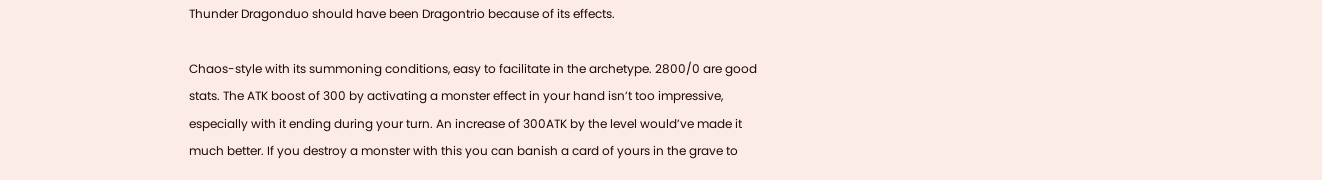Thunder Dragonduo should have been Dragontrio because of its effects.

Chaos-style with its summoning conditions, easy to facilitate in the archetype. 2800/0 are good stats. The ATK boost of 300 by activating a monster effect in your hand isn’t too impressive, especially with it ending during your turn. An increase of 300ATK by the level would’ve made it much better. If you destroy a monster with this you can banish a card of yours in the grave to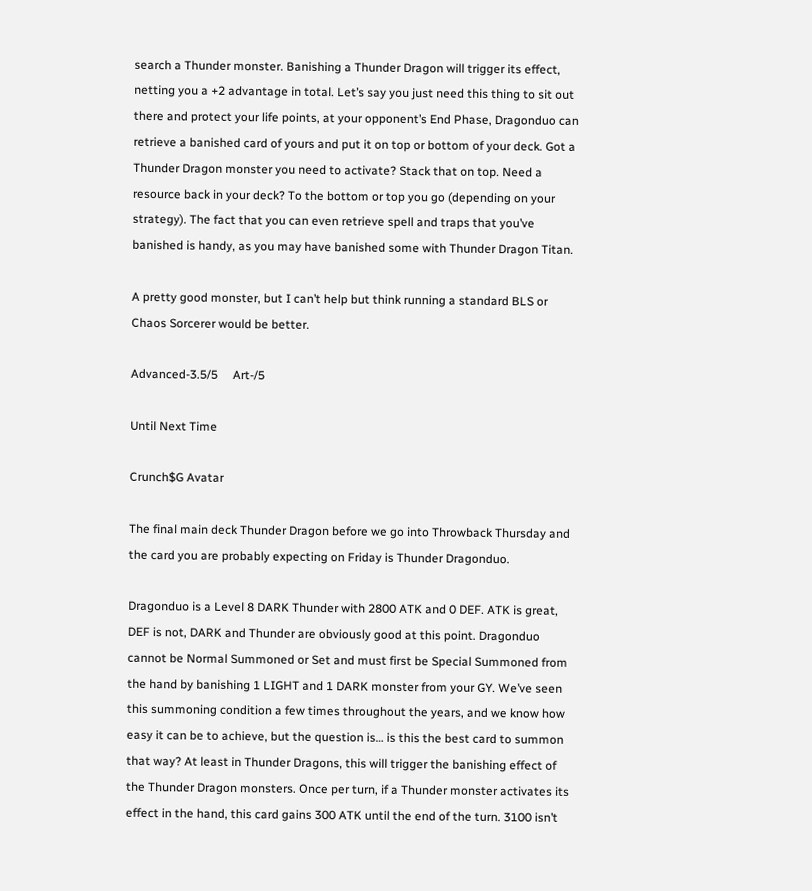search a Thunder monster. Banishing a Thunder Dragon will trigger its effect, netting you a +2 advantage in total. Let’s say you just need this thing to sit out there and protect your life points, at your opponent’s End Phase, Dragonduo can retrieve a banished card of yours and put it on top or bottom of your deck. Got a Thunder Dragon monster you need to activate? Stack that on top. Need a resource back in your deck? To the bottom or top you go (depending on your strategy). The fact that you can even retrieve spell and traps that you’ve banished is handy, as you may have banished some with Thunder Dragon Titan.

A pretty good monster, but I can’t help but think running a standard BLS or Chaos Sorcerer would be better.

Advanced-3.5/5     Art-/5

Until Next Time

Crunch$G Avatar

The final main deck Thunder Dragon before we go into Throwback Thursday and the card you are probably expecting on Friday is Thunder Dragonduo.

Dragonduo is a Level 8 DARK Thunder with 2800 ATK and 0 DEF. ATK is great, DEF is not, DARK and Thunder are obviously good at this point. Dragonduo cannot be Normal Summoned or Set and must first be Special Summoned from the hand by banishing 1 LIGHT and 1 DARK monster from your GY. We’ve seen this summoning condition a few times throughout the years, and we know how easy it can be to achieve, but the question is… is this the best card to summon that way? At least in Thunder Dragons, this will trigger the banishing effect of the Thunder Dragon monsters. Once per turn, if a Thunder monster activates its effect in the hand, this card gains 300 ATK until the end of the turn. 3100 isn’t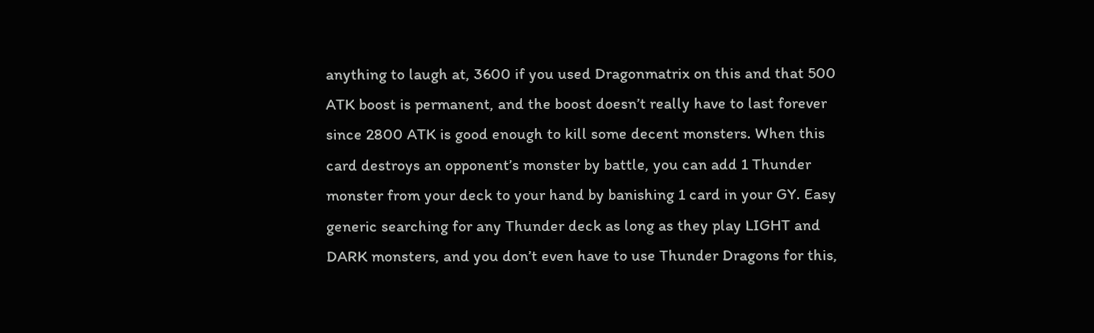anything to laugh at, 3600 if you used Dragonmatrix on this and that 500 ATK boost is permanent, and the boost doesn’t really have to last forever since 2800 ATK is good enough to kill some decent monsters. When this card destroys an opponent’s monster by battle, you can add 1 Thunder monster from your deck to your hand by banishing 1 card in your GY. Easy generic searching for any Thunder deck as long as they play LIGHT and DARK monsters, and you don’t even have to use Thunder Dragons for this,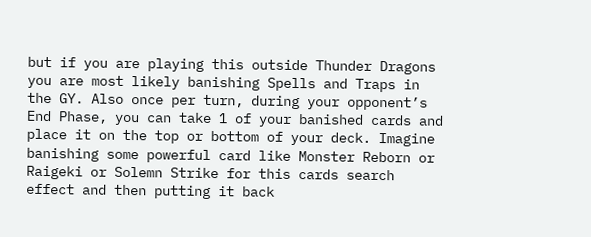but if you are playing this outside Thunder Dragons you are most likely banishing Spells and Traps in the GY. Also once per turn, during your opponent’s End Phase, you can take 1 of your banished cards and place it on the top or bottom of your deck. Imagine banishing some powerful card like Monster Reborn or Raigeki or Solemn Strike for this cards search effect and then putting it back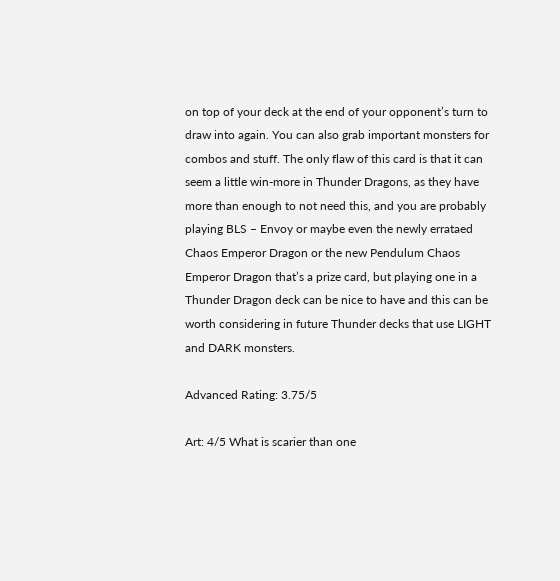on top of your deck at the end of your opponent’s turn to draw into again. You can also grab important monsters for combos and stuff. The only flaw of this card is that it can seem a little win-more in Thunder Dragons, as they have more than enough to not need this, and you are probably playing BLS – Envoy or maybe even the newly errataed Chaos Emperor Dragon or the new Pendulum Chaos Emperor Dragon that’s a prize card, but playing one in a Thunder Dragon deck can be nice to have and this can be worth considering in future Thunder decks that use LIGHT and DARK monsters.

Advanced Rating: 3.75/5

Art: 4/5 What is scarier than one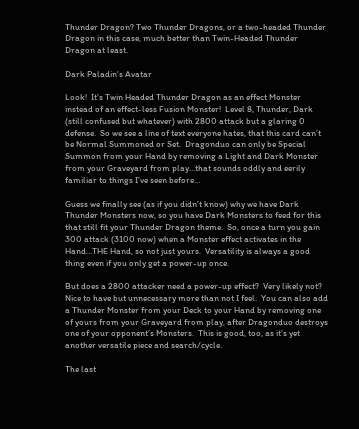Thunder Dragon? Two Thunder Dragons, or a two-headed Thunder Dragon in this case, much better than Twin-Headed Thunder Dragon at least.

Dark Paladin's Avatar

Look!  It’s Twin Headed Thunder Dragon as an effect Monster instead of an effect-less Fusion Monster!  Level 8, Thunder, Dark (still confused but whatever) with 2800 attack but a glaring 0 defense.  So we see a line of text everyone hates, that this card can’t be Normal Summoned or Set.  Dragonduo can only be Special Summon from your Hand by removing a Light and Dark Monster from your Graveyard from play…that sounds oddly and eerily familiar to things I’ve seen before…

Guess we finally see (as if you didn’t know) why we have Dark Thunder Monsters now, so you have Dark Monsters to feed for this that still fit your Thunder Dragon theme.  So, once a turn you gain 300 attack (3100 now) when a Monster effect activates in the Hand…THE Hand, so not just yours.  Versatility is always a good thing even if you only get a power-up once.

But does a 2800 attacker need a power-up effect?  Very likely not?  Nice to have but unnecessary more than not I feel.  You can also add a Thunder Monster from your Deck to your Hand by removing one of yours from your Graveyard from play, after Dragonduo destroys one of your opponent’s Monsters.  This is good, too, as it’s yet another versatile piece and search/cycle.

The last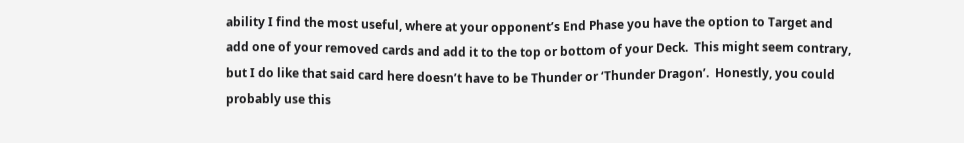ability I find the most useful, where at your opponent’s End Phase you have the option to Target and add one of your removed cards and add it to the top or bottom of your Deck.  This might seem contrary, but I do like that said card here doesn’t have to be Thunder or ‘Thunder Dragon’.  Honestly, you could probably use this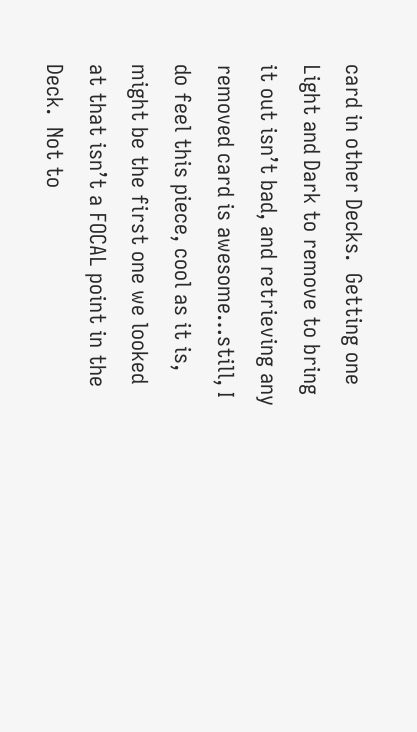card in other Decks.  Getting one Light and Dark to remove to bring it out isn’t bad, and retrieving any removed card is awesome…still, I do feel this piece, cool as it is, might be the first one we looked at that isn’t a FOCAL point in the Deck.  Not to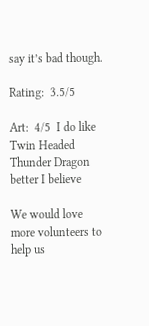say it’s bad though.

Rating:  3.5/5

Art:  4/5  I do like Twin Headed Thunder Dragon better I believe

We would love more volunteers to help us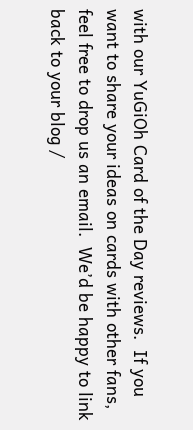with our YuGiOh Card of the Day reviews.  If you want to share your ideas on cards with other fans, feel free to drop us an email.  We’d be happy to link back to your blog /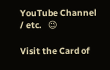YouTube Channel / etc.   😉

Visit the Card of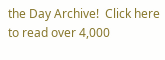the Day Archive!  Click here to read over 4,000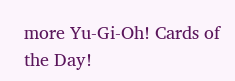more Yu-Gi-Oh! Cards of the Day!